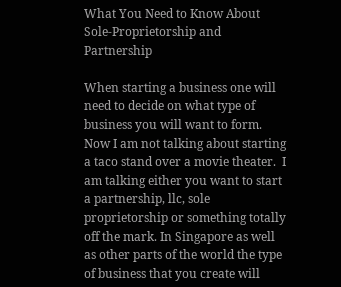What You Need to Know About Sole-Proprietorship and Partnership

When starting a business one will need to decide on what type of business you will want to form.  Now I am not talking about starting a taco stand over a movie theater.  I am talking either you want to start a partnership, llc, sole proprietorship or something totally off the mark. In Singapore as well as other parts of the world the type of business that you create will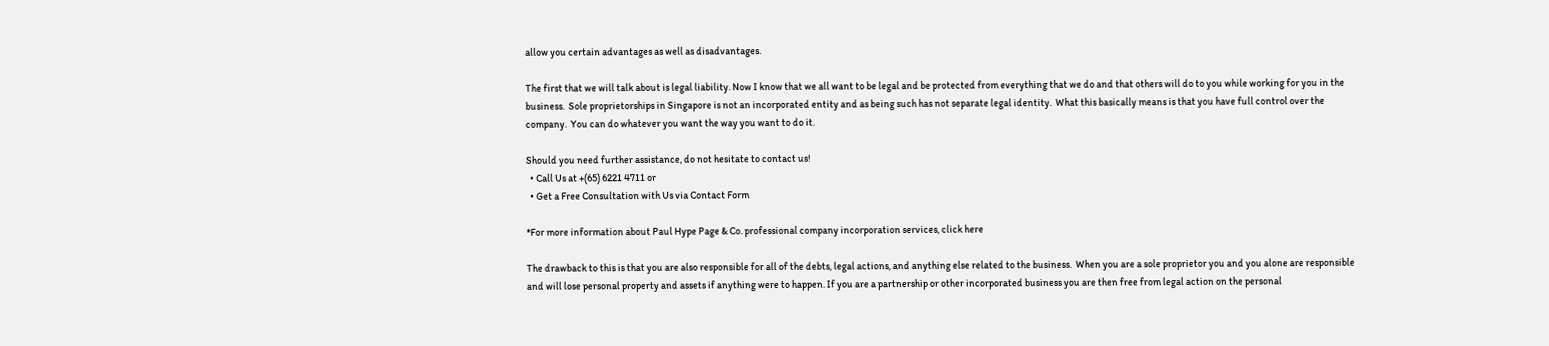allow you certain advantages as well as disadvantages.

The first that we will talk about is legal liability. Now I know that we all want to be legal and be protected from everything that we do and that others will do to you while working for you in the business.  Sole proprietorships in Singapore is not an incorporated entity and as being such has not separate legal identity.  What this basically means is that you have full control over the company.  You can do whatever you want the way you want to do it.

Should you need further assistance, do not hesitate to contact us!
  • Call Us at +(65) 6221 4711 or
  • Get a Free Consultation with Us via Contact Form

*For more information about Paul Hype Page & Co. professional company incorporation services, click here

The drawback to this is that you are also responsible for all of the debts, legal actions, and anything else related to the business.  When you are a sole proprietor you and you alone are responsible and will lose personal property and assets if anything were to happen. If you are a partnership or other incorporated business you are then free from legal action on the personal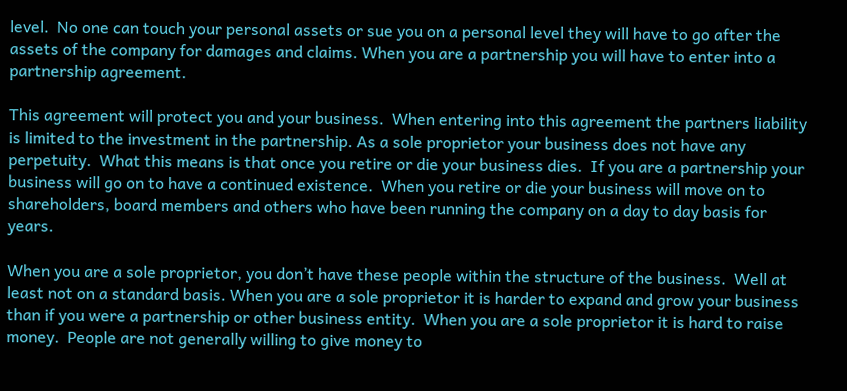level.  No one can touch your personal assets or sue you on a personal level they will have to go after the assets of the company for damages and claims. When you are a partnership you will have to enter into a partnership agreement.

This agreement will protect you and your business.  When entering into this agreement the partners liability is limited to the investment in the partnership. As a sole proprietor your business does not have any perpetuity.  What this means is that once you retire or die your business dies.  If you are a partnership your business will go on to have a continued existence.  When you retire or die your business will move on to shareholders, board members and others who have been running the company on a day to day basis for years.

When you are a sole proprietor, you don’t have these people within the structure of the business.  Well at least not on a standard basis. When you are a sole proprietor it is harder to expand and grow your business than if you were a partnership or other business entity.  When you are a sole proprietor it is hard to raise money.  People are not generally willing to give money to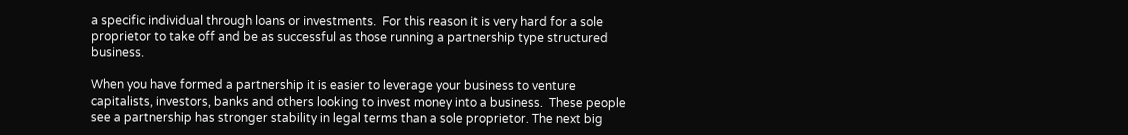a specific individual through loans or investments.  For this reason it is very hard for a sole proprietor to take off and be as successful as those running a partnership type structured business.

When you have formed a partnership it is easier to leverage your business to venture capitalists, investors, banks and others looking to invest money into a business.  These people see a partnership has stronger stability in legal terms than a sole proprietor. The next big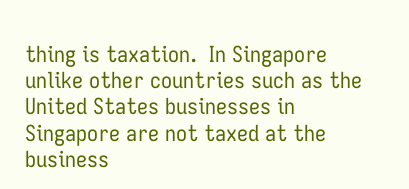thing is taxation.  In Singapore unlike other countries such as the United States businesses in Singapore are not taxed at the business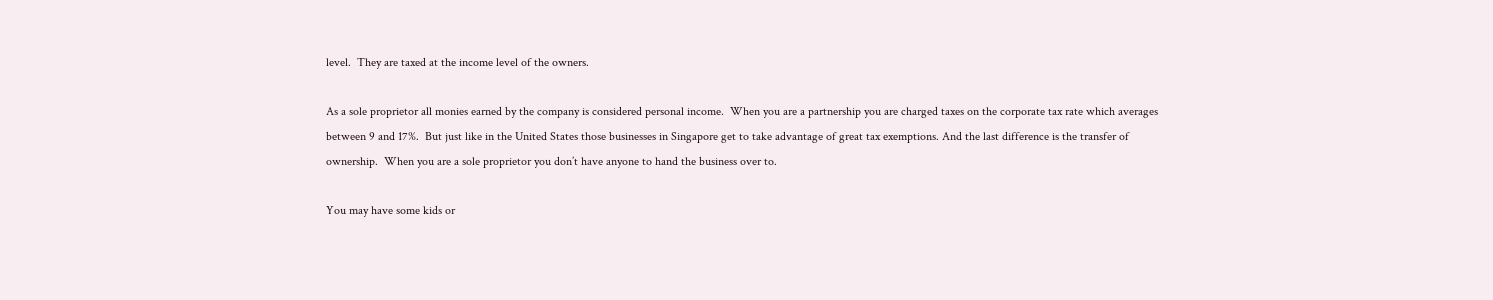level.  They are taxed at the income level of the owners.

As a sole proprietor all monies earned by the company is considered personal income.  When you are a partnership you are charged taxes on the corporate tax rate which averages between 9 and 17%.  But just like in the United States those businesses in Singapore get to take advantage of great tax exemptions. And the last difference is the transfer of ownership.  When you are a sole proprietor you don’t have anyone to hand the business over to.

You may have some kids or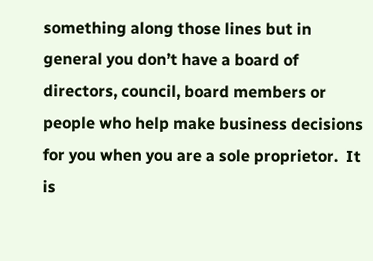something along those lines but in general you don’t have a board of directors, council, board members or people who help make business decisions for you when you are a sole proprietor.  It is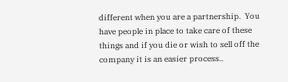different when you are a partnership.  You have people in place to take care of these things and if you die or wish to sell off the company it is an easier process..